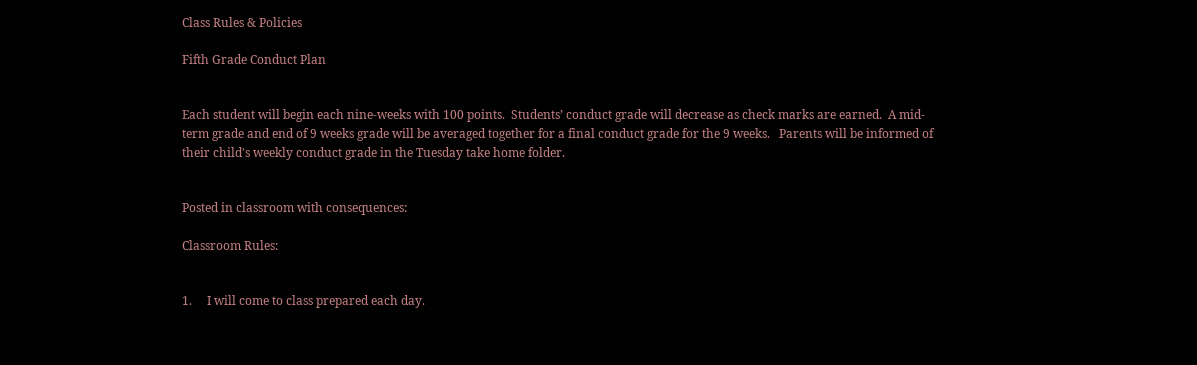Class Rules & Policies

Fifth Grade Conduct Plan


Each student will begin each nine-weeks with 100 points.  Students’ conduct grade will decrease as check marks are earned.  A mid-term grade and end of 9 weeks grade will be averaged together for a final conduct grade for the 9 weeks.   Parents will be informed of their child's weekly conduct grade in the Tuesday take home folder.


Posted in classroom with consequences:

Classroom Rules:


1.     I will come to class prepared each day.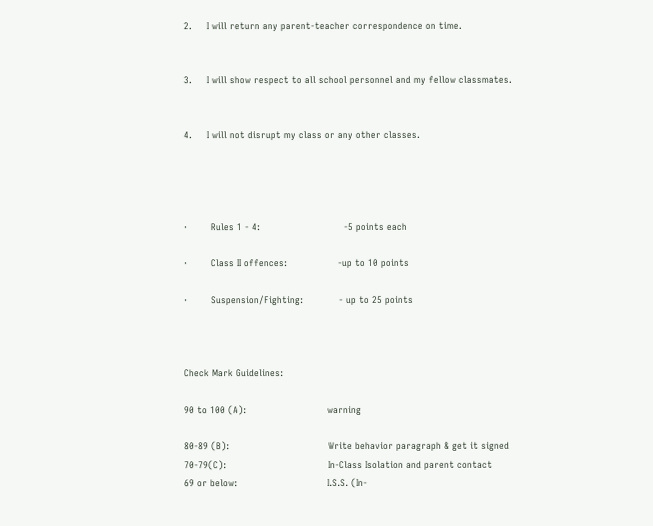2.     I will return any parent-teacher correspondence on time.


3.     I will show respect to all school personnel and my fellow classmates.


4.     I will not disrupt my class or any other classes.




·        Rules 1 - 4:                            -5 points each

·        Class II offences:                 -up to 10 points

·        Suspension/Fighting:            - up to 25 points



Check Mark Guidelines:

90 to 100 (A):                           warning

80-89 (B):                                 Write behavior paragraph & get it signed
70-79(C):                                  In-Class Isolation and parent contact
69 or below:                              I.S.S. (In-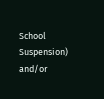School Suspension) and/or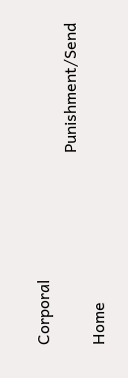Corporal
                                                Punishment/Send Home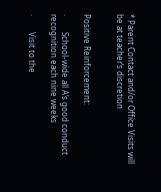* Parent Contact and/or Office Visits will be at teacher’s discretion


Positive Reinforcement:

·        School-wide all A’s good conduct recognition each nine weeks

·        Visit to the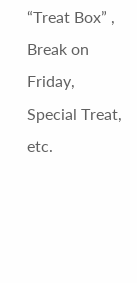“Treat Box” , Break on Friday, Special Treat, etc.